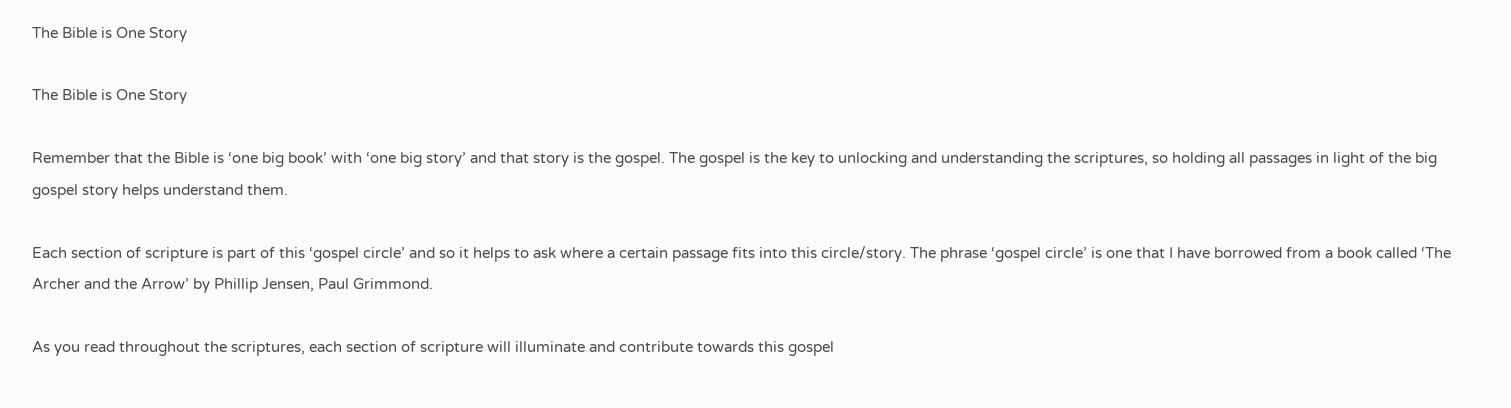The Bible is One Story

The Bible is One Story

Remember that the Bible is ‘one big book’ with ‘one big story’ and that story is the gospel. The gospel is the key to unlocking and understanding the scriptures, so holding all passages in light of the big gospel story helps understand them.

Each section of scripture is part of this ‘gospel circle’ and so it helps to ask where a certain passage fits into this circle/story. The phrase ‘gospel circle’ is one that I have borrowed from a book called ‘The Archer and the Arrow’ by Phillip Jensen, Paul Grimmond.

As you read throughout the scriptures, each section of scripture will illuminate and contribute towards this gospel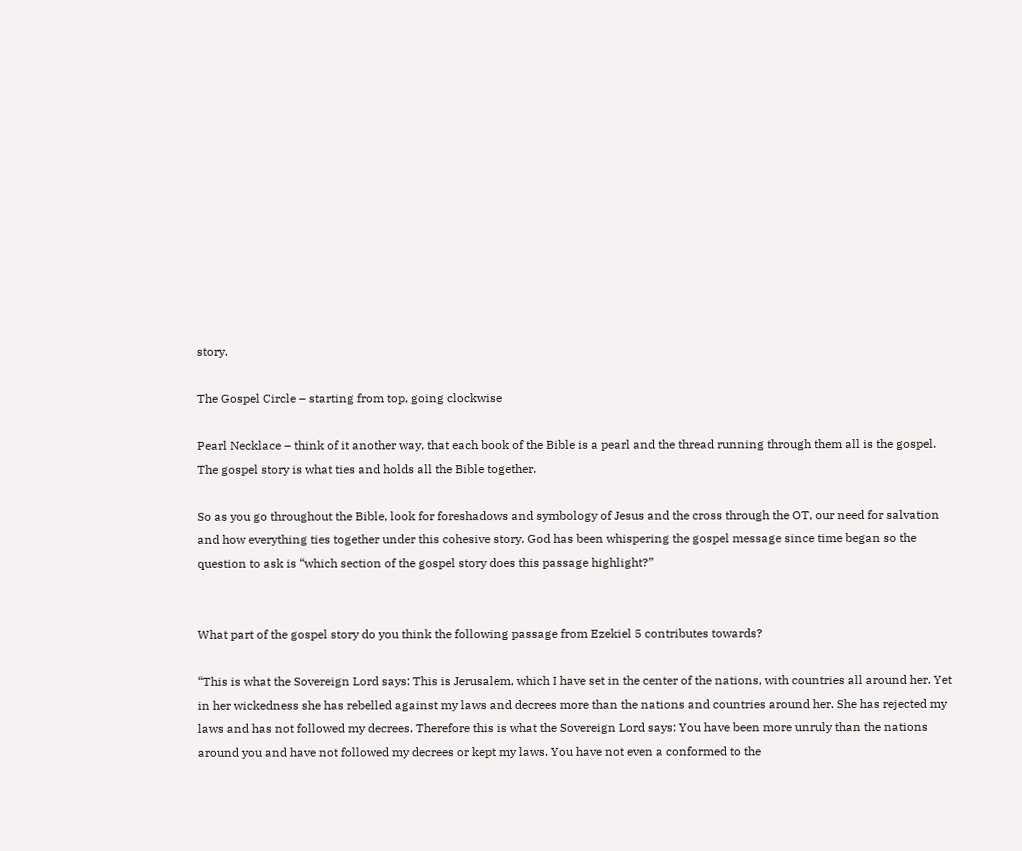story.

The Gospel Circle – starting from top, going clockwise

Pearl Necklace – think of it another way, that each book of the Bible is a pearl and the thread running through them all is the gospel. The gospel story is what ties and holds all the Bible together.

So as you go throughout the Bible, look for foreshadows and symbology of Jesus and the cross through the OT, our need for salvation and how everything ties together under this cohesive story. God has been whispering the gospel message since time began so the question to ask is “which section of the gospel story does this passage highlight?”


What part of the gospel story do you think the following passage from Ezekiel 5 contributes towards?

“This is what the Sovereign Lord says: This is Jerusalem, which I have set in the center of the nations, with countries all around her. Yet in her wickedness she has rebelled against my laws and decrees more than the nations and countries around her. She has rejected my laws and has not followed my decrees. Therefore this is what the Sovereign Lord says: You have been more unruly than the nations around you and have not followed my decrees or kept my laws. You have not even a conformed to the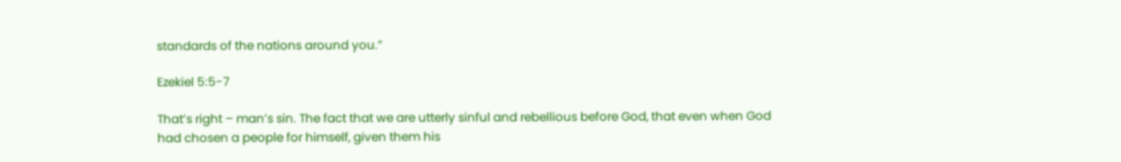standards of the nations around you.”

Ezekiel 5:5-7

That’s right – man’s sin. The fact that we are utterly sinful and rebellious before God, that even when God had chosen a people for himself, given them his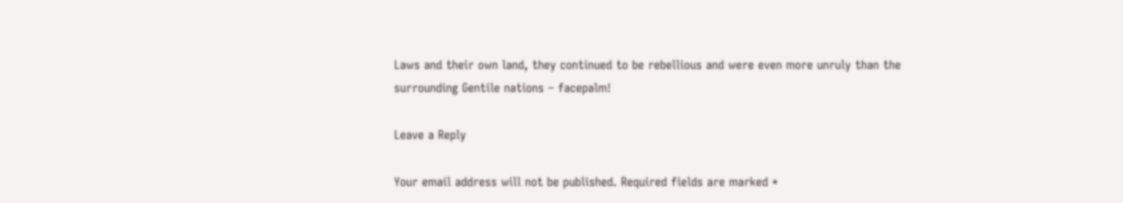Laws and their own land, they continued to be rebellious and were even more unruly than the surrounding Gentile nations – facepalm!

Leave a Reply

Your email address will not be published. Required fields are marked *